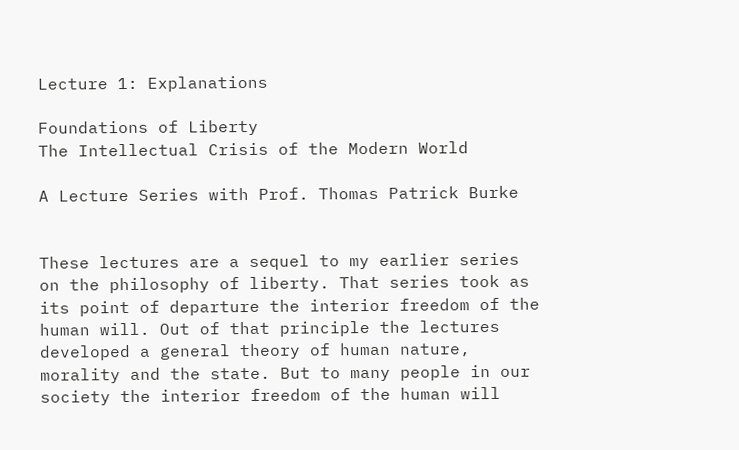Lecture 1: Explanations

Foundations of Liberty
The Intellectual Crisis of the Modern World

A Lecture Series with Prof. Thomas Patrick Burke


These lectures are a sequel to my earlier series on the philosophy of liberty. That series took as its point of departure the interior freedom of the human will. Out of that principle the lectures developed a general theory of human nature, morality and the state. But to many people in our society the interior freedom of the human will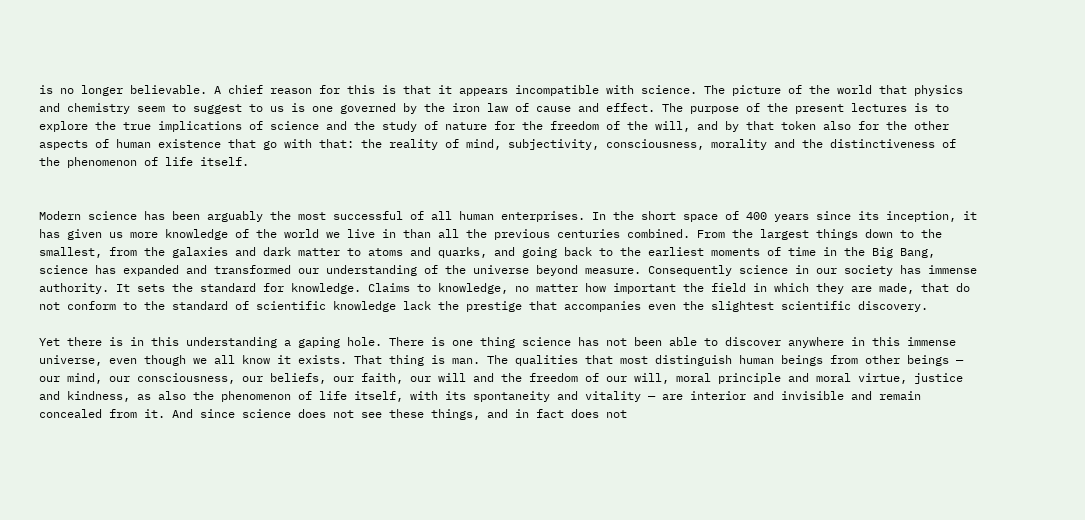is no longer believable. A chief reason for this is that it appears incompatible with science. The picture of the world that physics and chemistry seem to suggest to us is one governed by the iron law of cause and effect. The purpose of the present lectures is to explore the true implications of science and the study of nature for the freedom of the will, and by that token also for the other aspects of human existence that go with that: the reality of mind, subjectivity, consciousness, morality and the distinctiveness of the phenomenon of life itself.


Modern science has been arguably the most successful of all human enterprises. In the short space of 400 years since its inception, it has given us more knowledge of the world we live in than all the previous centuries combined. From the largest things down to the smallest, from the galaxies and dark matter to atoms and quarks, and going back to the earliest moments of time in the Big Bang, science has expanded and transformed our understanding of the universe beyond measure. Consequently science in our society has immense authority. It sets the standard for knowledge. Claims to knowledge, no matter how important the field in which they are made, that do not conform to the standard of scientific knowledge lack the prestige that accompanies even the slightest scientific discovery.

Yet there is in this understanding a gaping hole. There is one thing science has not been able to discover anywhere in this immense universe, even though we all know it exists. That thing is man. The qualities that most distinguish human beings from other beings — our mind, our consciousness, our beliefs, our faith, our will and the freedom of our will, moral principle and moral virtue, justice and kindness, as also the phenomenon of life itself, with its spontaneity and vitality — are interior and invisible and remain concealed from it. And since science does not see these things, and in fact does not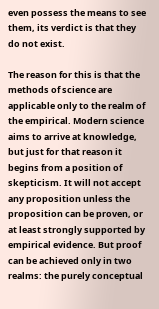even possess the means to see them, its verdict is that they do not exist.

The reason for this is that the methods of science are applicable only to the realm of the empirical. Modern science aims to arrive at knowledge, but just for that reason it begins from a position of skepticism. It will not accept any proposition unless the proposition can be proven, or at least strongly supported by empirical evidence. But proof can be achieved only in two realms: the purely conceptual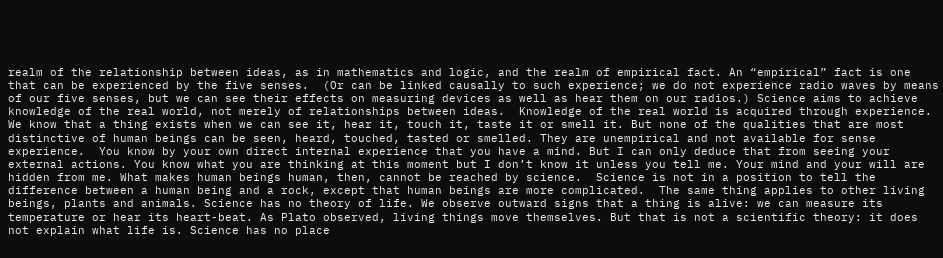realm of the relationship between ideas, as in mathematics and logic, and the realm of empirical fact. An “empirical” fact is one that can be experienced by the five senses.  (Or can be linked causally to such experience; we do not experience radio waves by means of our five senses, but we can see their effects on measuring devices as well as hear them on our radios.) Science aims to achieve knowledge of the real world, not merely of relationships between ideas.  Knowledge of the real world is acquired through experience. We know that a thing exists when we can see it, hear it, touch it, taste it or smell it. But none of the qualities that are most distinctive of human beings can be seen, heard, touched, tasted or smelled. They are unempirical and not available for sense experience.  You know by your own direct internal experience that you have a mind. But I can only deduce that from seeing your external actions. You know what you are thinking at this moment but I don’t know it unless you tell me. Your mind and your will are hidden from me. What makes human beings human, then, cannot be reached by science.  Science is not in a position to tell the difference between a human being and a rock, except that human beings are more complicated.  The same thing applies to other living beings, plants and animals. Science has no theory of life. We observe outward signs that a thing is alive: we can measure its temperature or hear its heart-beat. As Plato observed, living things move themselves. But that is not a scientific theory: it does not explain what life is. Science has no place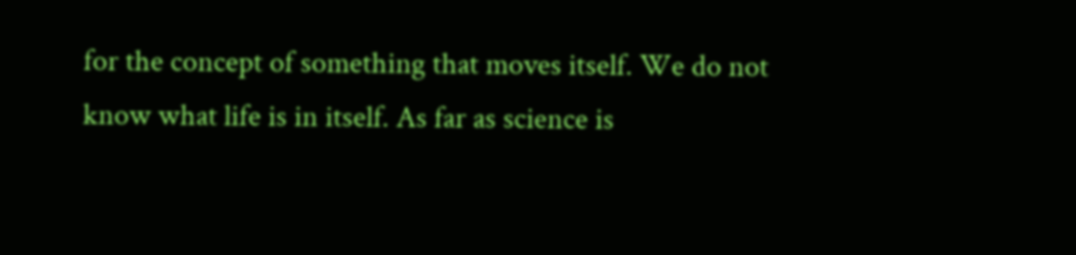for the concept of something that moves itself. We do not know what life is in itself. As far as science is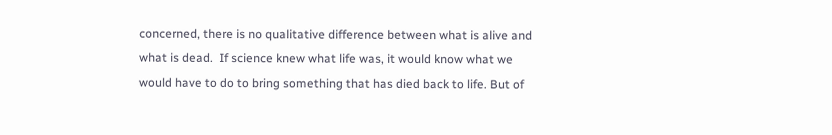concerned, there is no qualitative difference between what is alive and what is dead.  If science knew what life was, it would know what we would have to do to bring something that has died back to life. But of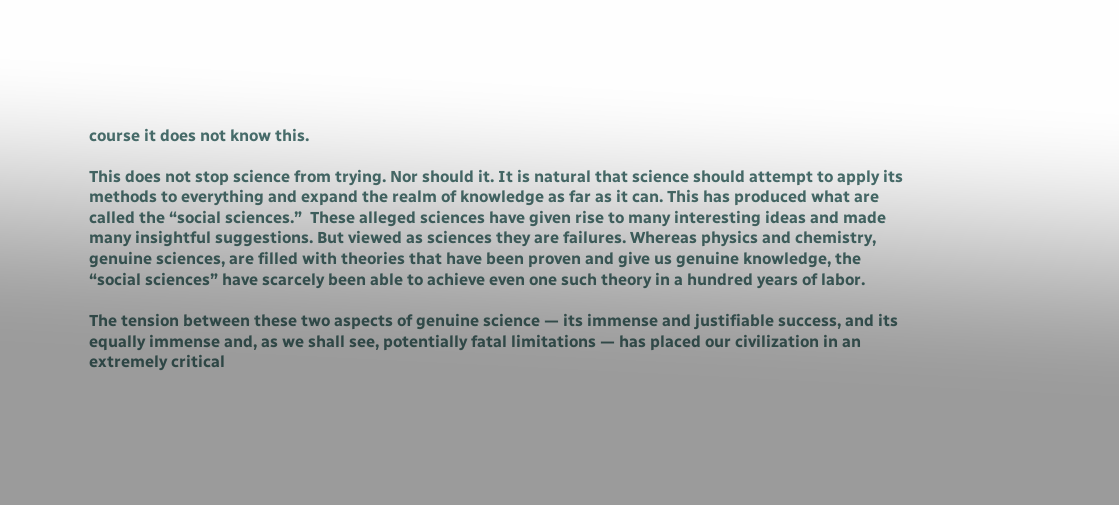course it does not know this.

This does not stop science from trying. Nor should it. It is natural that science should attempt to apply its methods to everything and expand the realm of knowledge as far as it can. This has produced what are called the “social sciences.”  These alleged sciences have given rise to many interesting ideas and made many insightful suggestions. But viewed as sciences they are failures. Whereas physics and chemistry, genuine sciences, are filled with theories that have been proven and give us genuine knowledge, the “social sciences” have scarcely been able to achieve even one such theory in a hundred years of labor.

The tension between these two aspects of genuine science — its immense and justifiable success, and its equally immense and, as we shall see, potentially fatal limitations — has placed our civilization in an extremely critical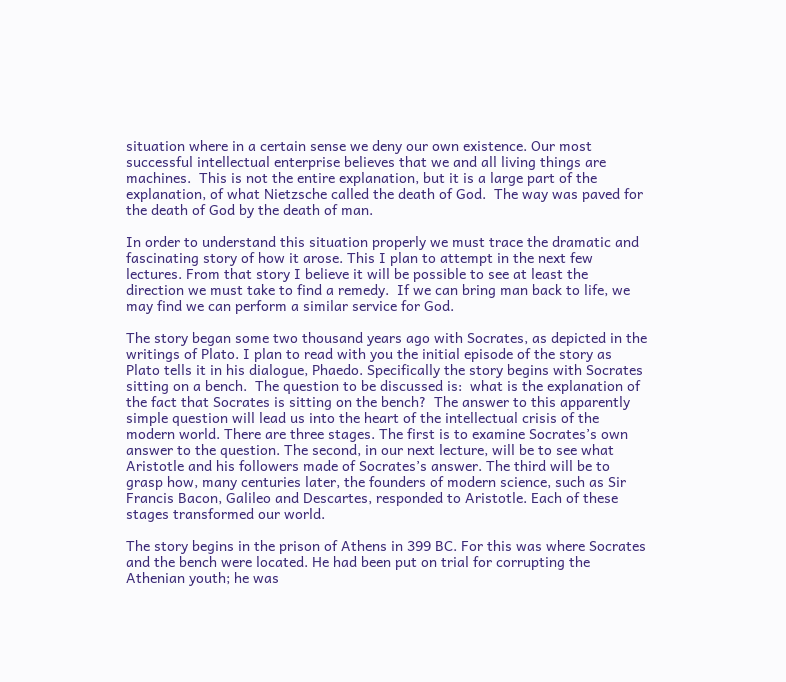situation where in a certain sense we deny our own existence. Our most successful intellectual enterprise believes that we and all living things are machines.  This is not the entire explanation, but it is a large part of the explanation, of what Nietzsche called the death of God.  The way was paved for the death of God by the death of man.

In order to understand this situation properly we must trace the dramatic and fascinating story of how it arose. This I plan to attempt in the next few lectures. From that story I believe it will be possible to see at least the direction we must take to find a remedy.  If we can bring man back to life, we may find we can perform a similar service for God.

The story began some two thousand years ago with Socrates, as depicted in the writings of Plato. I plan to read with you the initial episode of the story as Plato tells it in his dialogue, Phaedo. Specifically the story begins with Socrates sitting on a bench.  The question to be discussed is:  what is the explanation of the fact that Socrates is sitting on the bench?  The answer to this apparently simple question will lead us into the heart of the intellectual crisis of the modern world. There are three stages. The first is to examine Socrates’s own answer to the question. The second, in our next lecture, will be to see what Aristotle and his followers made of Socrates’s answer. The third will be to grasp how, many centuries later, the founders of modern science, such as Sir Francis Bacon, Galileo and Descartes, responded to Aristotle. Each of these stages transformed our world.

The story begins in the prison of Athens in 399 BC. For this was where Socrates and the bench were located. He had been put on trial for corrupting the Athenian youth; he was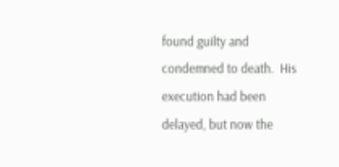found guilty and condemned to death.  His execution had been delayed, but now the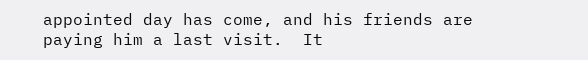appointed day has come, and his friends are paying him a last visit.  It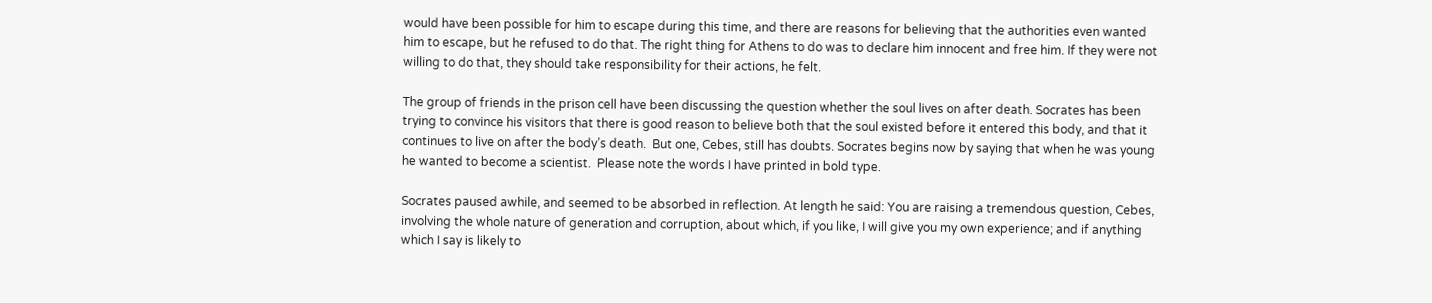would have been possible for him to escape during this time, and there are reasons for believing that the authorities even wanted him to escape, but he refused to do that. The right thing for Athens to do was to declare him innocent and free him. If they were not willing to do that, they should take responsibility for their actions, he felt.

The group of friends in the prison cell have been discussing the question whether the soul lives on after death. Socrates has been trying to convince his visitors that there is good reason to believe both that the soul existed before it entered this body, and that it continues to live on after the body’s death.  But one, Cebes, still has doubts. Socrates begins now by saying that when he was young he wanted to become a scientist.  Please note the words I have printed in bold type.

Socrates paused awhile, and seemed to be absorbed in reflection. At length he said: You are raising a tremendous question, Cebes, involving the whole nature of generation and corruption, about which, if you like, I will give you my own experience; and if anything which I say is likely to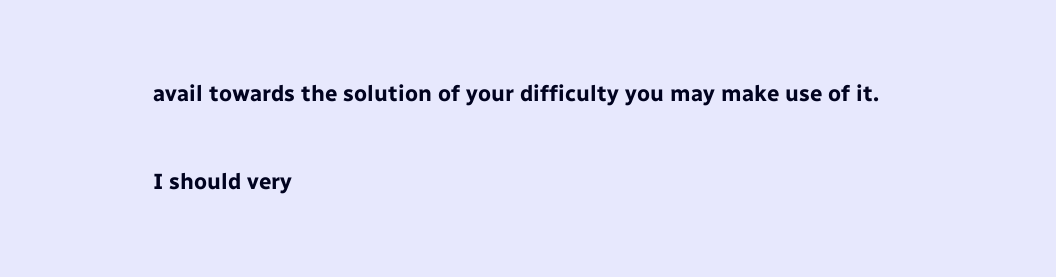avail towards the solution of your difficulty you may make use of it.

I should very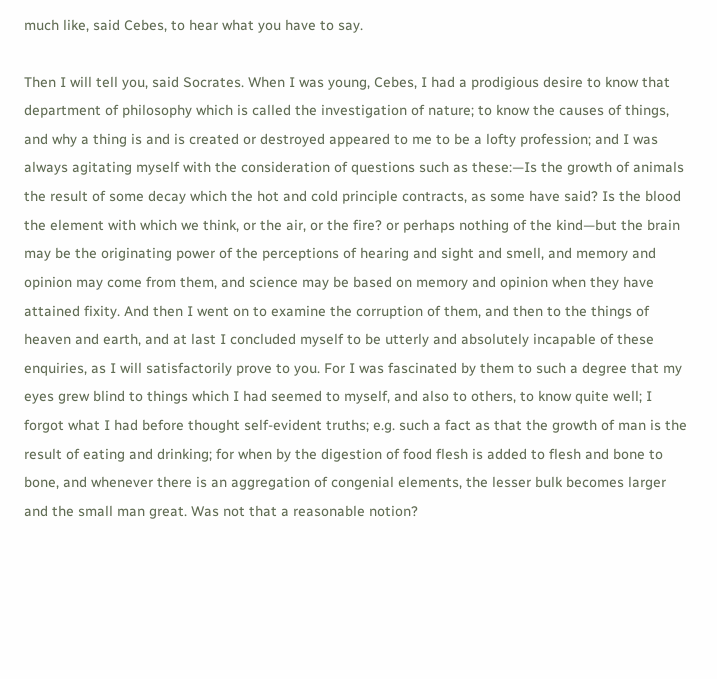much like, said Cebes, to hear what you have to say.

Then I will tell you, said Socrates. When I was young, Cebes, I had a prodigious desire to know that department of philosophy which is called the investigation of nature; to know the causes of things, and why a thing is and is created or destroyed appeared to me to be a lofty profession; and I was always agitating myself with the consideration of questions such as these:—Is the growth of animals the result of some decay which the hot and cold principle contracts, as some have said? Is the blood the element with which we think, or the air, or the fire? or perhaps nothing of the kind—but the brain may be the originating power of the perceptions of hearing and sight and smell, and memory and opinion may come from them, and science may be based on memory and opinion when they have attained fixity. And then I went on to examine the corruption of them, and then to the things of heaven and earth, and at last I concluded myself to be utterly and absolutely incapable of these enquiries, as I will satisfactorily prove to you. For I was fascinated by them to such a degree that my eyes grew blind to things which I had seemed to myself, and also to others, to know quite well; I forgot what I had before thought self-evident truths; e.g. such a fact as that the growth of man is the result of eating and drinking; for when by the digestion of food flesh is added to flesh and bone to bone, and whenever there is an aggregation of congenial elements, the lesser bulk becomes larger and the small man great. Was not that a reasonable notion?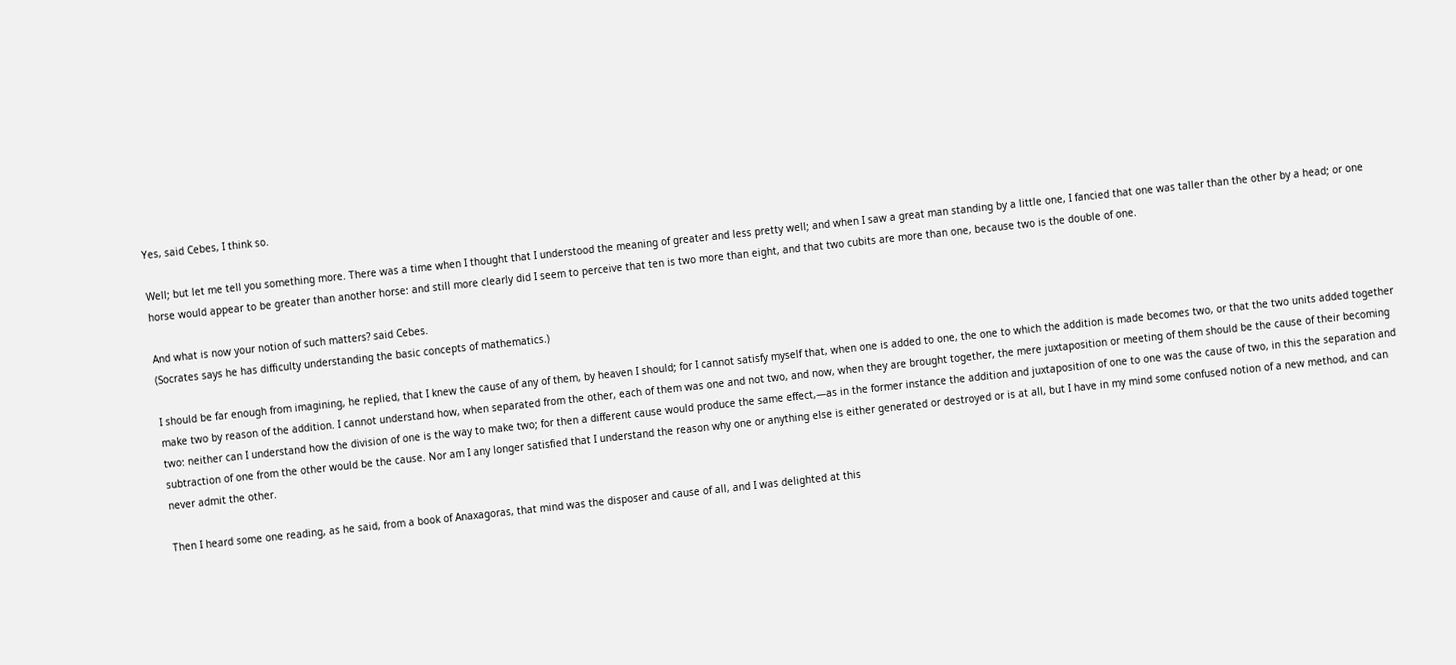Yes, said Cebes, I think so.

Well; but let me tell you something more. There was a time when I thought that I understood the meaning of greater and less pretty well; and when I saw a great man standing by a little one, I fancied that one was taller than the other by a head; or one horse would appear to be greater than another horse: and still more clearly did I seem to perceive that ten is two more than eight, and that two cubits are more than one, because two is the double of one.

And what is now your notion of such matters? said Cebes.
(Socrates says he has difficulty understanding the basic concepts of mathematics.)

I should be far enough from imagining, he replied, that I knew the cause of any of them, by heaven I should; for I cannot satisfy myself that, when one is added to one, the one to which the addition is made becomes two, or that the two units added together make two by reason of the addition. I cannot understand how, when separated from the other, each of them was one and not two, and now, when they are brought together, the mere juxtaposition or meeting of them should be the cause of their becoming two: neither can I understand how the division of one is the way to make two; for then a different cause would produce the same effect,—as in the former instance the addition and juxtaposition of one to one was the cause of two, in this the separation and subtraction of one from the other would be the cause. Nor am I any longer satisfied that I understand the reason why one or anything else is either generated or destroyed or is at all, but I have in my mind some confused notion of a new method, and can never admit the other.

Then I heard some one reading, as he said, from a book of Anaxagoras, that mind was the disposer and cause of all, and I was delighted at this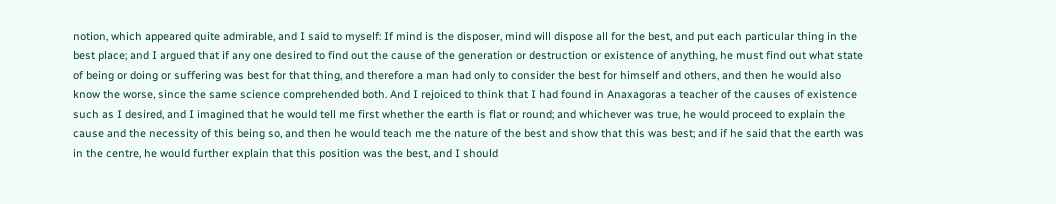notion, which appeared quite admirable, and I said to myself: If mind is the disposer, mind will dispose all for the best, and put each particular thing in the best place; and I argued that if any one desired to find out the cause of the generation or destruction or existence of anything, he must find out what state of being or doing or suffering was best for that thing, and therefore a man had only to consider the best for himself and others, and then he would also know the worse, since the same science comprehended both. And I rejoiced to think that I had found in Anaxagoras a teacher of the causes of existence such as I desired, and I imagined that he would tell me first whether the earth is flat or round; and whichever was true, he would proceed to explain the cause and the necessity of this being so, and then he would teach me the nature of the best and show that this was best; and if he said that the earth was in the centre, he would further explain that this position was the best, and I should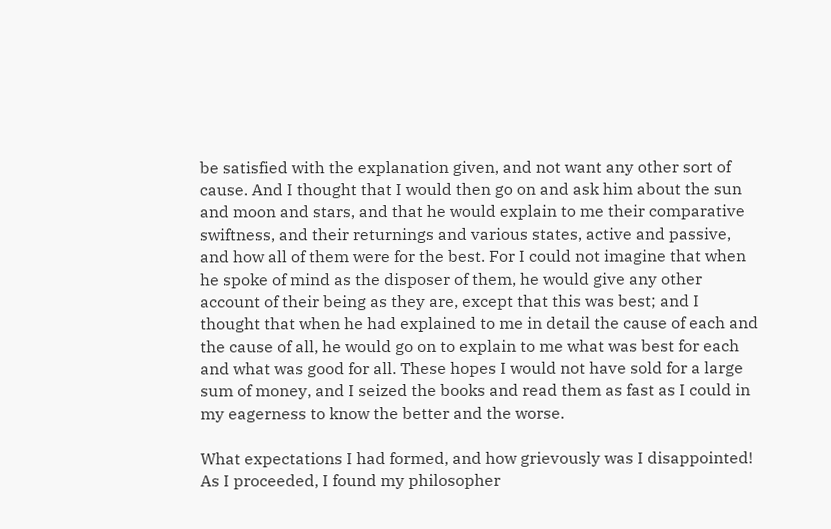be satisfied with the explanation given, and not want any other sort of cause. And I thought that I would then go on and ask him about the sun and moon and stars, and that he would explain to me their comparative swiftness, and their returnings and various states, active and passive, and how all of them were for the best. For I could not imagine that when he spoke of mind as the disposer of them, he would give any other account of their being as they are, except that this was best; and I thought that when he had explained to me in detail the cause of each and the cause of all, he would go on to explain to me what was best for each and what was good for all. These hopes I would not have sold for a large sum of money, and I seized the books and read them as fast as I could in my eagerness to know the better and the worse.

What expectations I had formed, and how grievously was I disappointed! As I proceeded, I found my philosopher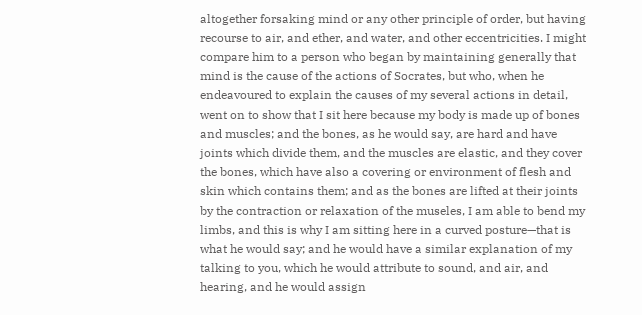altogether forsaking mind or any other principle of order, but having recourse to air, and ether, and water, and other eccentricities. I might compare him to a person who began by maintaining generally that mind is the cause of the actions of Socrates, but who, when he endeavoured to explain the causes of my several actions in detail, went on to show that I sit here because my body is made up of bones and muscles; and the bones, as he would say, are hard and have joints which divide them, and the muscles are elastic, and they cover the bones, which have also a covering or environment of flesh and skin which contains them; and as the bones are lifted at their joints by the contraction or relaxation of the museles, I am able to bend my limbs, and this is why I am sitting here in a curved posture—that is what he would say; and he would have a similar explanation of my talking to you, which he would attribute to sound, and air, and hearing, and he would assign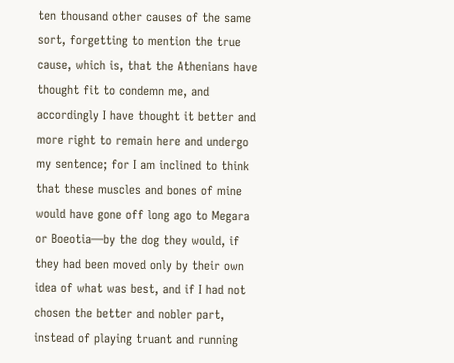ten thousand other causes of the same sort, forgetting to mention the true cause, which is, that the Athenians have thought fit to condemn me, and accordingly I have thought it better and more right to remain here and undergo my sentence; for I am inclined to think that these muscles and bones of mine would have gone off long ago to Megara or Boeotia—by the dog they would, if they had been moved only by their own idea of what was best, and if I had not chosen the better and nobler part, instead of playing truant and running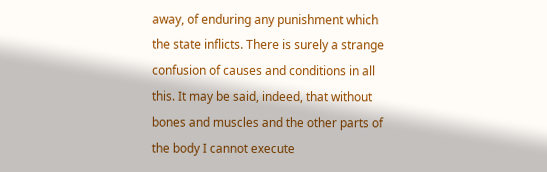away, of enduring any punishment which the state inflicts. There is surely a strange confusion of causes and conditions in all this. It may be said, indeed, that without bones and muscles and the other parts of the body I cannot execute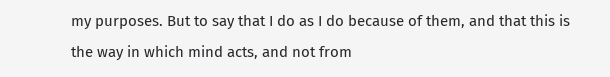my purposes. But to say that I do as I do because of them, and that this is the way in which mind acts, and not from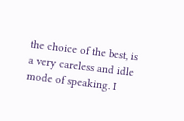the choice of the best, is a very careless and idle mode of speaking. I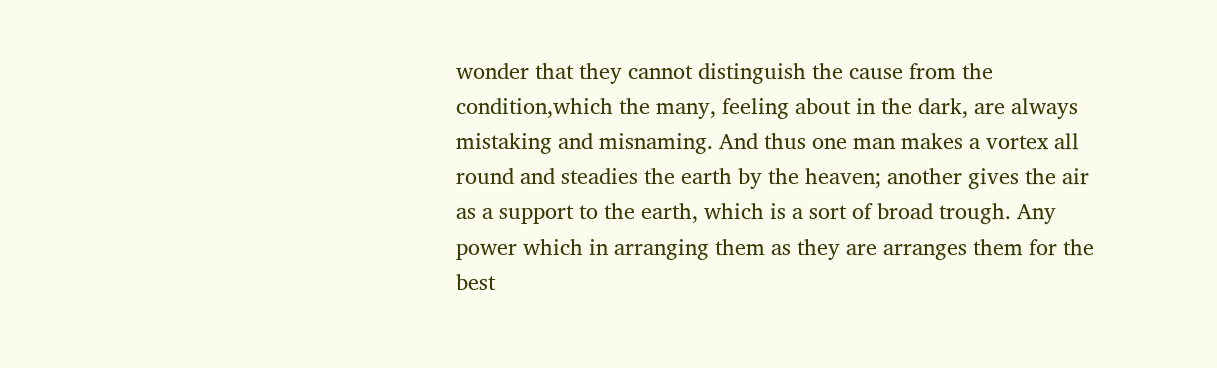wonder that they cannot distinguish the cause from the condition,which the many, feeling about in the dark, are always mistaking and misnaming. And thus one man makes a vortex all round and steadies the earth by the heaven; another gives the air as a support to the earth, which is a sort of broad trough. Any power which in arranging them as they are arranges them for the best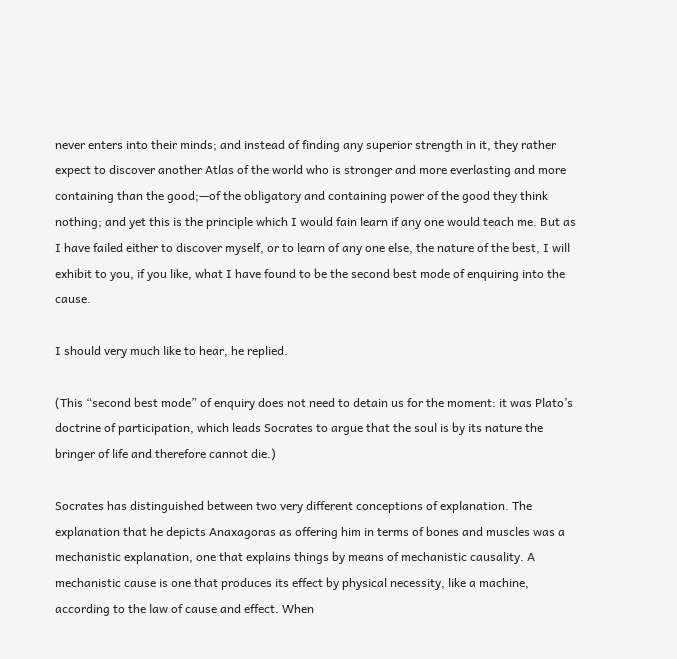never enters into their minds; and instead of finding any superior strength in it, they rather expect to discover another Atlas of the world who is stronger and more everlasting and more containing than the good;—of the obligatory and containing power of the good they think nothing; and yet this is the principle which I would fain learn if any one would teach me. But as I have failed either to discover myself, or to learn of any one else, the nature of the best, I will exhibit to you, if you like, what I have found to be the second best mode of enquiring into the cause.

I should very much like to hear, he replied.

(This “second best mode” of enquiry does not need to detain us for the moment: it was Plato’s doctrine of participation, which leads Socrates to argue that the soul is by its nature the bringer of life and therefore cannot die.)

Socrates has distinguished between two very different conceptions of explanation. The explanation that he depicts Anaxagoras as offering him in terms of bones and muscles was a mechanistic explanation, one that explains things by means of mechanistic causality. A mechanistic cause is one that produces its effect by physical necessity, like a machine, according to the law of cause and effect. When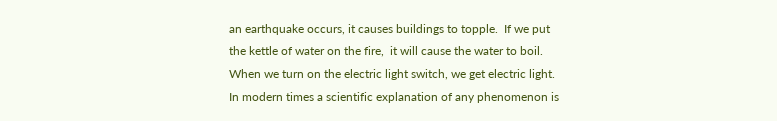an earthquake occurs, it causes buildings to topple.  If we put the kettle of water on the fire,  it will cause the water to boil. When we turn on the electric light switch, we get electric light.  In modern times a scientific explanation of any phenomenon is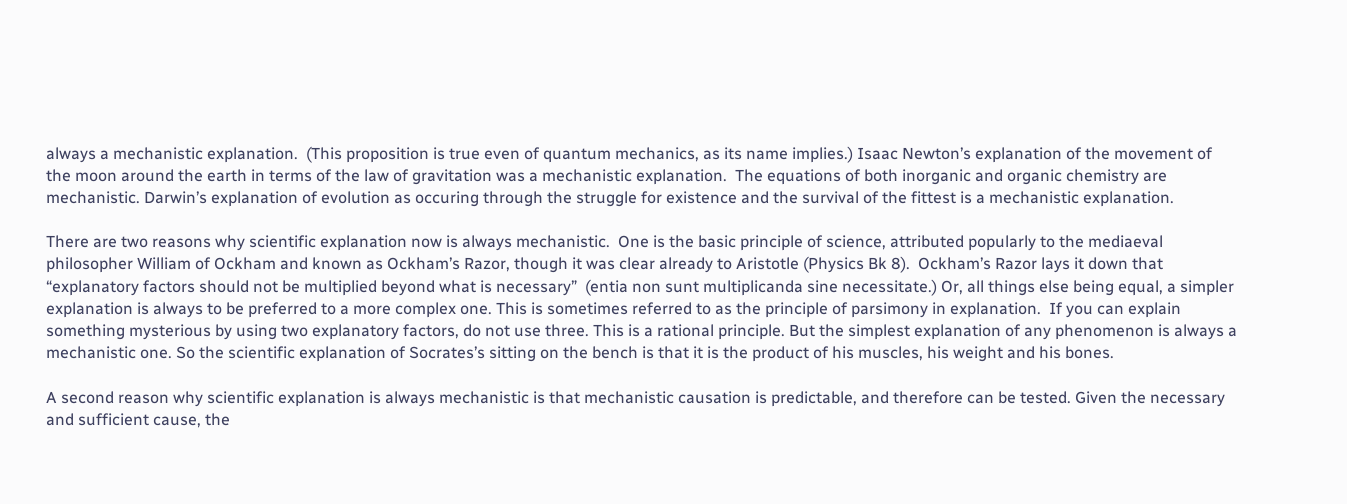always a mechanistic explanation.  (This proposition is true even of quantum mechanics, as its name implies.) Isaac Newton’s explanation of the movement of the moon around the earth in terms of the law of gravitation was a mechanistic explanation.  The equations of both inorganic and organic chemistry are mechanistic. Darwin’s explanation of evolution as occuring through the struggle for existence and the survival of the fittest is a mechanistic explanation.

There are two reasons why scientific explanation now is always mechanistic.  One is the basic principle of science, attributed popularly to the mediaeval philosopher William of Ockham and known as Ockham’s Razor, though it was clear already to Aristotle (Physics Bk 8).  Ockham’s Razor lays it down that “explanatory factors should not be multiplied beyond what is necessary”  (entia non sunt multiplicanda sine necessitate.) Or, all things else being equal, a simpler explanation is always to be preferred to a more complex one. This is sometimes referred to as the principle of parsimony in explanation.  If you can explain something mysterious by using two explanatory factors, do not use three. This is a rational principle. But the simplest explanation of any phenomenon is always a mechanistic one. So the scientific explanation of Socrates’s sitting on the bench is that it is the product of his muscles, his weight and his bones.

A second reason why scientific explanation is always mechanistic is that mechanistic causation is predictable, and therefore can be tested. Given the necessary and sufficient cause, the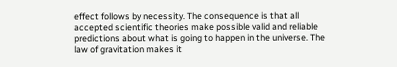effect follows by necessity. The consequence is that all accepted scientific theories make possible valid and reliable predictions about what is going to happen in the universe. The law of gravitation makes it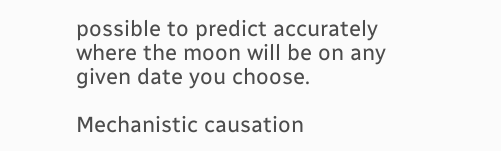possible to predict accurately where the moon will be on any given date you choose.

Mechanistic causation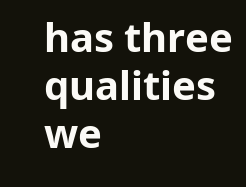has three qualities we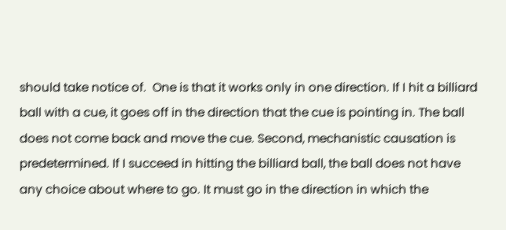should take notice of.  One is that it works only in one direction. If I hit a billiard ball with a cue, it goes off in the direction that the cue is pointing in. The ball does not come back and move the cue. Second, mechanistic causation is predetermined. If I succeed in hitting the billiard ball, the ball does not have any choice about where to go. It must go in the direction in which the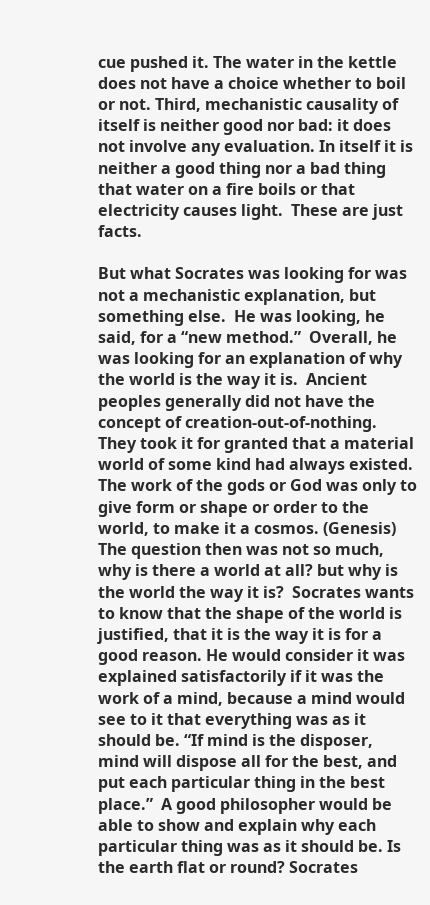cue pushed it. The water in the kettle does not have a choice whether to boil or not. Third, mechanistic causality of itself is neither good nor bad: it does not involve any evaluation. In itself it is neither a good thing nor a bad thing that water on a fire boils or that electricity causes light.  These are just facts.

But what Socrates was looking for was not a mechanistic explanation, but something else.  He was looking, he said, for a “new method.”  Overall, he was looking for an explanation of why the world is the way it is.  Ancient peoples generally did not have the concept of creation-out-of-nothing. They took it for granted that a material world of some kind had always existed. The work of the gods or God was only to give form or shape or order to the world, to make it a cosmos. (Genesis) The question then was not so much, why is there a world at all? but why is the world the way it is?  Socrates wants to know that the shape of the world is justified, that it is the way it is for a good reason. He would consider it was explained satisfactorily if it was the work of a mind, because a mind would see to it that everything was as it should be. “If mind is the disposer, mind will dispose all for the best, and put each particular thing in the best place.”  A good philosopher would be able to show and explain why each particular thing was as it should be. Is the earth flat or round? Socrates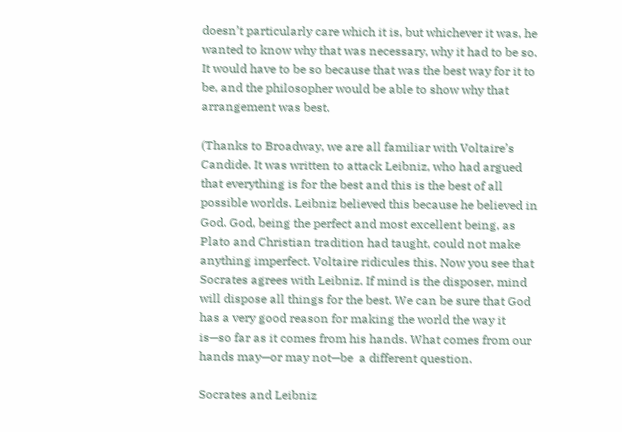doesn’t particularly care which it is, but whichever it was, he wanted to know why that was necessary, why it had to be so. It would have to be so because that was the best way for it to be, and the philosopher would be able to show why that arrangement was best.

(Thanks to Broadway, we are all familiar with Voltaire’s Candide. It was written to attack Leibniz, who had argued that everything is for the best and this is the best of all possible worlds. Leibniz believed this because he believed in God. God, being the perfect and most excellent being, as Plato and Christian tradition had taught, could not make anything imperfect. Voltaire ridicules this. Now you see that Socrates agrees with Leibniz. If mind is the disposer, mind will dispose all things for the best. We can be sure that God has a very good reason for making the world the way it is—so far as it comes from his hands. What comes from our hands may—or may not—be  a different question.

Socrates and Leibniz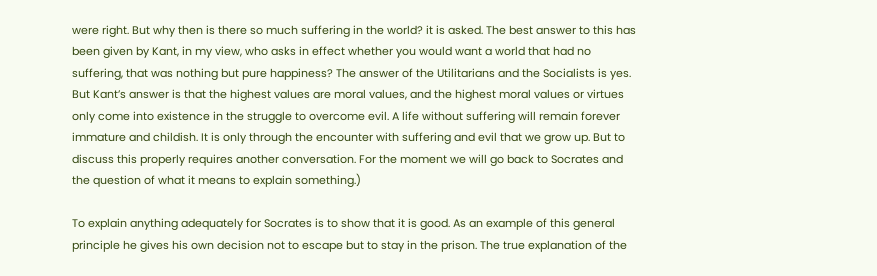were right. But why then is there so much suffering in the world? it is asked. The best answer to this has been given by Kant, in my view, who asks in effect whether you would want a world that had no suffering, that was nothing but pure happiness? The answer of the Utilitarians and the Socialists is yes. But Kant’s answer is that the highest values are moral values, and the highest moral values or virtues only come into existence in the struggle to overcome evil. A life without suffering will remain forever immature and childish. It is only through the encounter with suffering and evil that we grow up. But to discuss this properly requires another conversation. For the moment we will go back to Socrates and the question of what it means to explain something.)

To explain anything adequately for Socrates is to show that it is good. As an example of this general principle he gives his own decision not to escape but to stay in the prison. The true explanation of the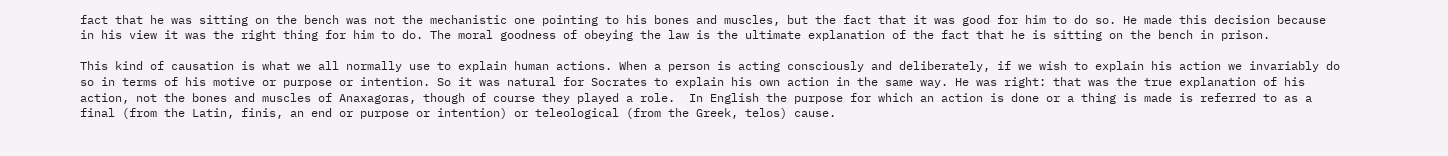fact that he was sitting on the bench was not the mechanistic one pointing to his bones and muscles, but the fact that it was good for him to do so. He made this decision because in his view it was the right thing for him to do. The moral goodness of obeying the law is the ultimate explanation of the fact that he is sitting on the bench in prison.

This kind of causation is what we all normally use to explain human actions. When a person is acting consciously and deliberately, if we wish to explain his action we invariably do so in terms of his motive or purpose or intention. So it was natural for Socrates to explain his own action in the same way. He was right: that was the true explanation of his action, not the bones and muscles of Anaxagoras, though of course they played a role.  In English the purpose for which an action is done or a thing is made is referred to as a final (from the Latin, finis, an end or purpose or intention) or teleological (from the Greek, telos) cause.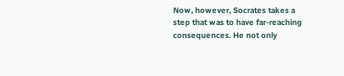Now, however, Socrates takes a step that was to have far-reaching consequences. He not only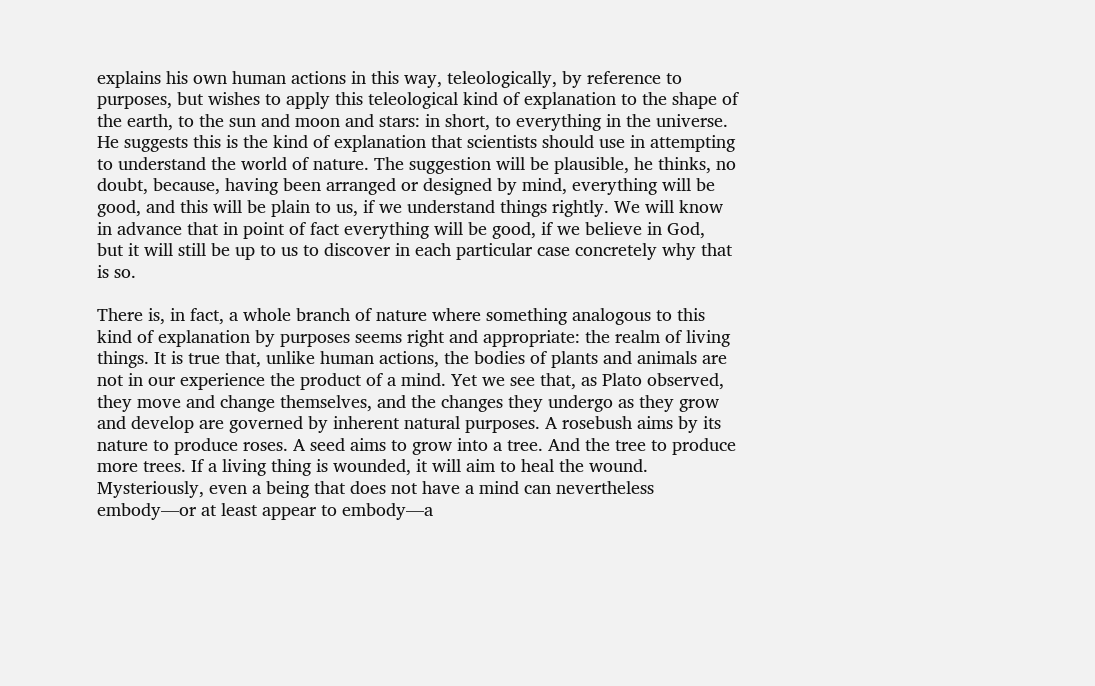explains his own human actions in this way, teleologically, by reference to purposes, but wishes to apply this teleological kind of explanation to the shape of the earth, to the sun and moon and stars: in short, to everything in the universe. He suggests this is the kind of explanation that scientists should use in attempting to understand the world of nature. The suggestion will be plausible, he thinks, no doubt, because, having been arranged or designed by mind, everything will be good, and this will be plain to us, if we understand things rightly. We will know in advance that in point of fact everything will be good, if we believe in God,  but it will still be up to us to discover in each particular case concretely why that is so.

There is, in fact, a whole branch of nature where something analogous to this kind of explanation by purposes seems right and appropriate: the realm of living things. It is true that, unlike human actions, the bodies of plants and animals are not in our experience the product of a mind. Yet we see that, as Plato observed, they move and change themselves, and the changes they undergo as they grow and develop are governed by inherent natural purposes. A rosebush aims by its nature to produce roses. A seed aims to grow into a tree. And the tree to produce more trees. If a living thing is wounded, it will aim to heal the wound. Mysteriously, even a being that does not have a mind can nevertheless embody—or at least appear to embody—a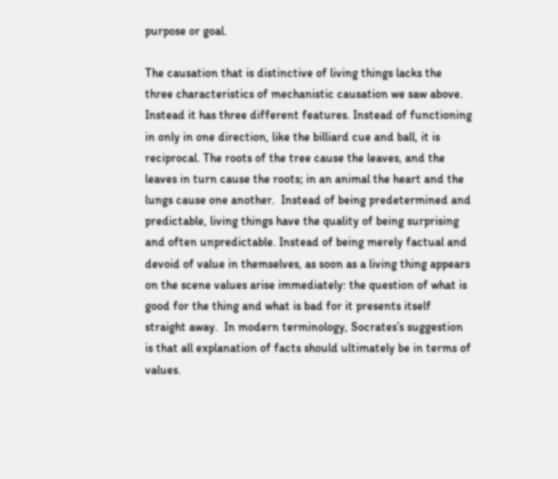purpose or goal.

The causation that is distinctive of living things lacks the three characteristics of mechanistic causation we saw above. Instead it has three different features. Instead of functioning in only in one direction, like the billiard cue and ball, it is reciprocal. The roots of the tree cause the leaves, and the leaves in turn cause the roots; in an animal the heart and the lungs cause one another.  Instead of being predetermined and predictable, living things have the quality of being surprising and often unpredictable. Instead of being merely factual and devoid of value in themselves, as soon as a living thing appears on the scene values arise immediately: the question of what is good for the thing and what is bad for it presents itself straight away.  In modern terminology, Socrates’s suggestion is that all explanation of facts should ultimately be in terms of values.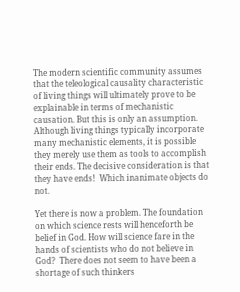The modern scientific community assumes that the teleological causality characteristic of living things will ultimately prove to be explainable in terms of mechanistic causation. But this is only an assumption. Although living things typically incorporate many mechanistic elements, it is possible they merely use them as tools to accomplish their ends. The decisive consideration is that they have ends!  Which inanimate objects do not.

Yet there is now a problem. The foundation on which science rests will henceforth be belief in God. How will science fare in the hands of scientists who do not believe in God?  There does not seem to have been a shortage of such thinkers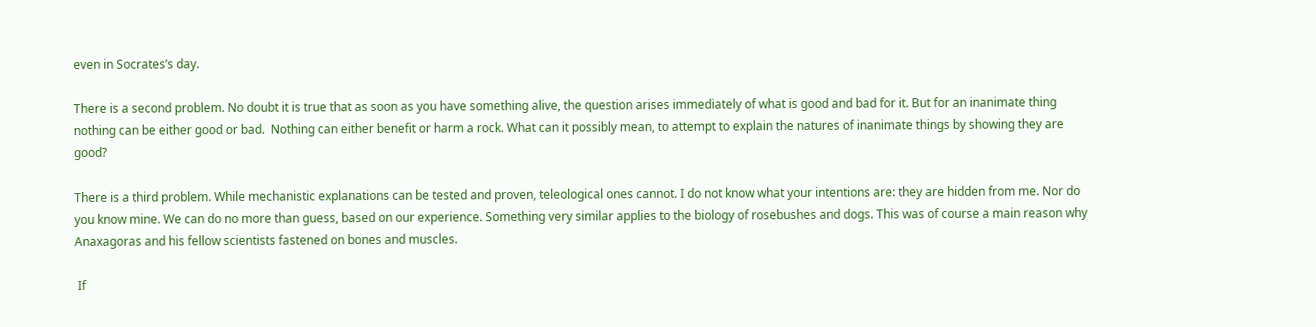even in Socrates’s day.

There is a second problem. No doubt it is true that as soon as you have something alive, the question arises immediately of what is good and bad for it. But for an inanimate thing nothing can be either good or bad.  Nothing can either benefit or harm a rock. What can it possibly mean, to attempt to explain the natures of inanimate things by showing they are good?

There is a third problem. While mechanistic explanations can be tested and proven, teleological ones cannot. I do not know what your intentions are: they are hidden from me. Nor do you know mine. We can do no more than guess, based on our experience. Something very similar applies to the biology of rosebushes and dogs. This was of course a main reason why Anaxagoras and his fellow scientists fastened on bones and muscles.

 If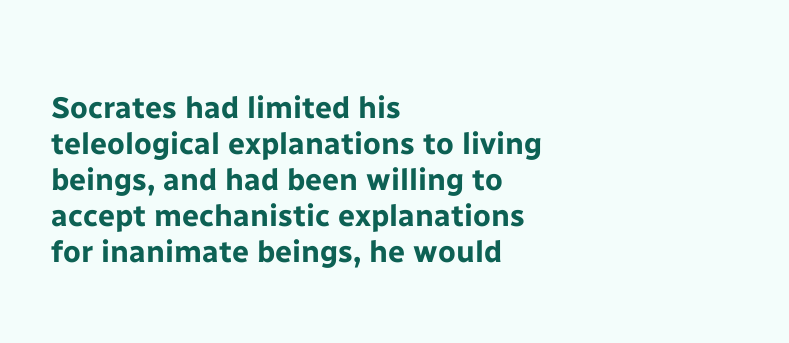Socrates had limited his teleological explanations to living beings, and had been willing to accept mechanistic explanations for inanimate beings, he would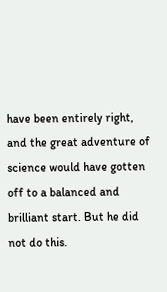have been entirely right, and the great adventure of science would have gotten off to a balanced and brilliant start. But he did not do this.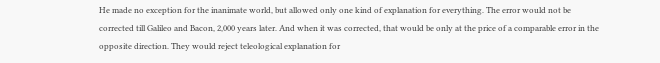He made no exception for the inanimate world, but allowed only one kind of explanation for everything. The error would not be corrected till Galileo and Bacon, 2,000 years later. And when it was corrected, that would be only at the price of a comparable error in the opposite direction. They would reject teleological explanation for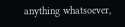anything whatsoever,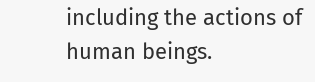including the actions of human beings.